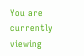You are currently viewing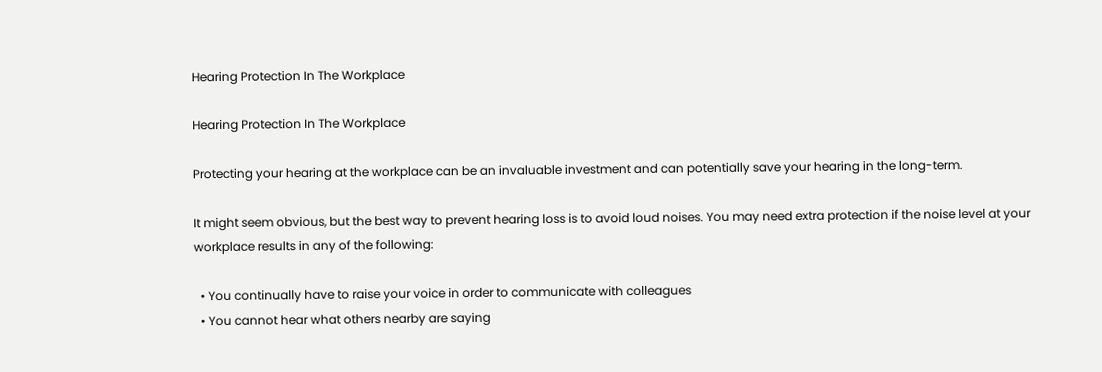Hearing Protection In The Workplace

Hearing Protection In The Workplace

Protecting your hearing at the workplace can be an invaluable investment and can potentially save your hearing in the long-term.

It might seem obvious, but the best way to prevent hearing loss is to avoid loud noises. You may need extra protection if the noise level at your workplace results in any of the following:

  • You continually have to raise your voice in order to communicate with colleagues
  • You cannot hear what others nearby are saying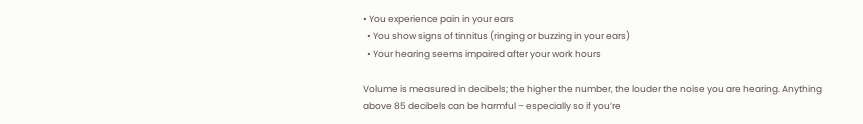• You experience pain in your ears
  • You show signs of tinnitus (ringing or buzzing in your ears)
  • Your hearing seems impaired after your work hours

Volume is measured in decibels; the higher the number, the louder the noise you are hearing. Anything above 85 decibels can be harmful – especially so if you’re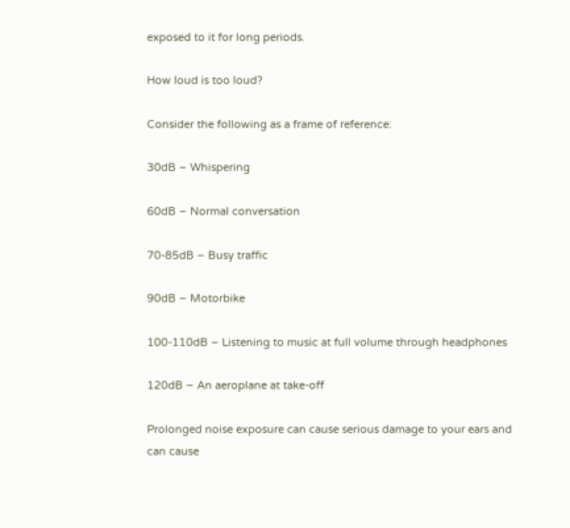exposed to it for long periods.

How loud is too loud?

Consider the following as a frame of reference:

30dB – Whispering

60dB – Normal conversation

70-85dB – Busy traffic

90dB – Motorbike

100-110dB – Listening to music at full volume through headphones

120dB – An aeroplane at take-off

Prolonged noise exposure can cause serious damage to your ears and can cause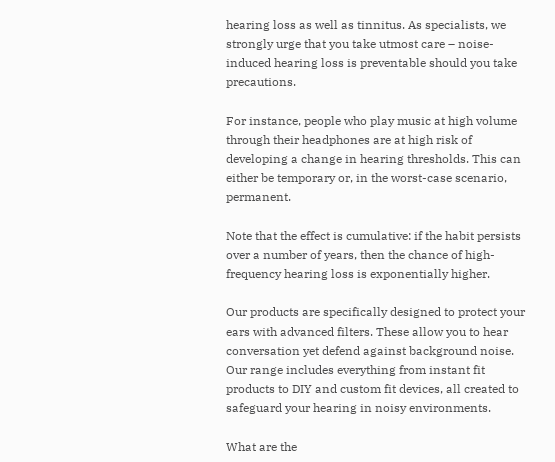hearing loss as well as tinnitus. As specialists, we strongly urge that you take utmost care – noise-induced hearing loss is preventable should you take precautions.

For instance, people who play music at high volume through their headphones are at high risk of developing a change in hearing thresholds. This can either be temporary or, in the worst-case scenario, permanent.

Note that the effect is cumulative: if the habit persists over a number of years, then the chance of high-frequency hearing loss is exponentially higher.

Our products are specifically designed to protect your ears with advanced filters. These allow you to hear conversation yet defend against background noise. Our range includes everything from instant fit products to DIY and custom fit devices, all created to safeguard your hearing in noisy environments.

What are the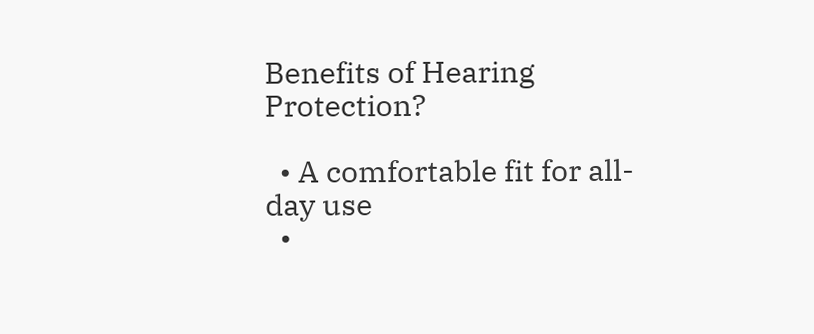Benefits of Hearing Protection?

  • A comfortable fit for all-day use
  •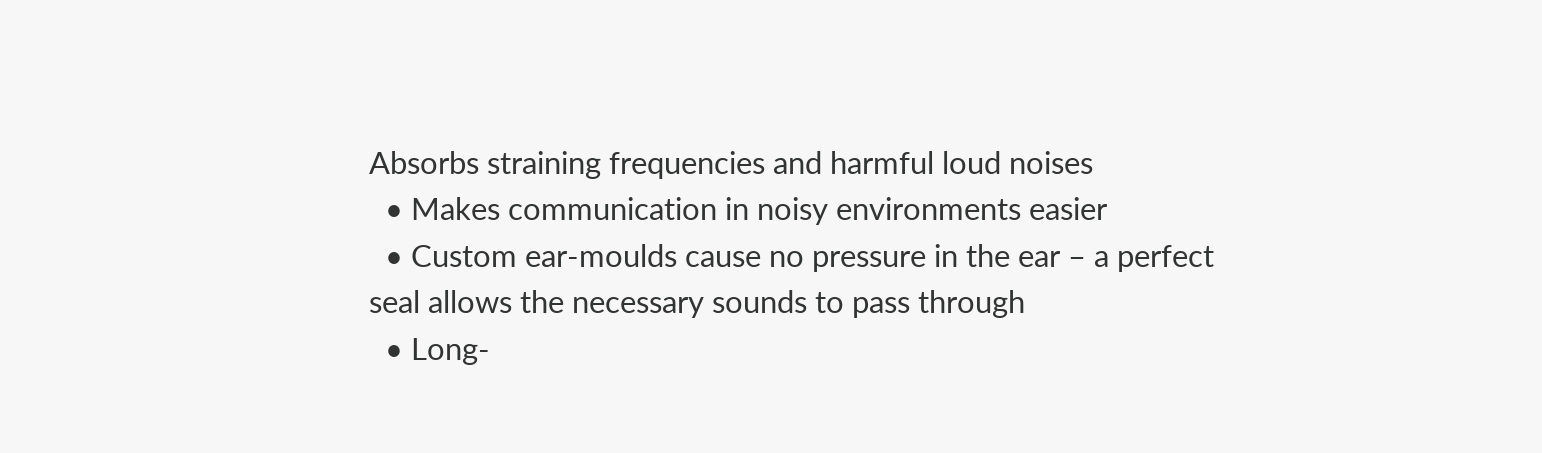Absorbs straining frequencies and harmful loud noises
  • Makes communication in noisy environments easier
  • Custom ear-moulds cause no pressure in the ear – a perfect seal allows the necessary sounds to pass through
  • Long-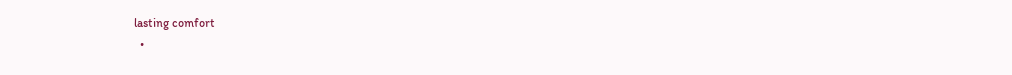lasting comfort
  •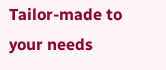Tailor-made to your needs